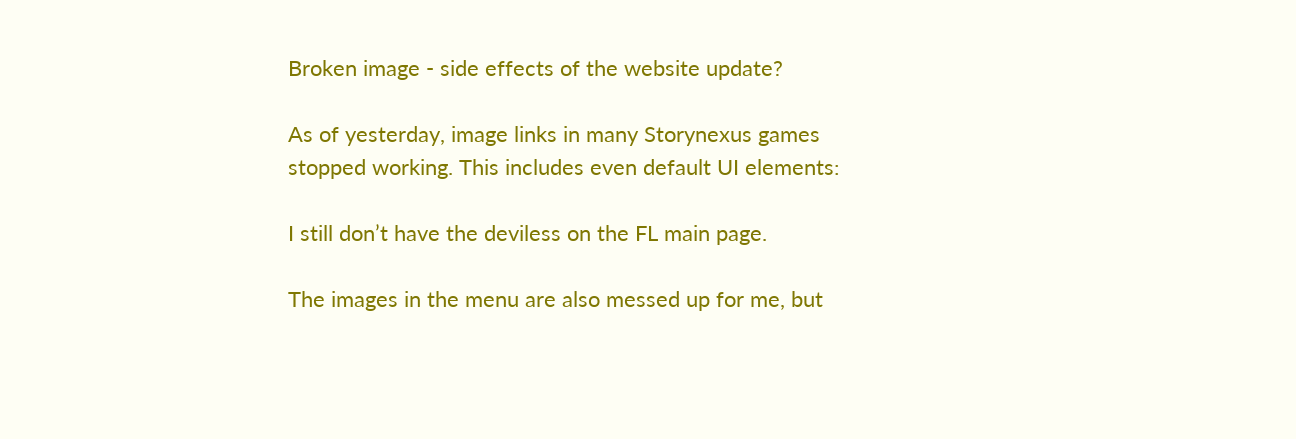Broken image - side effects of the website update?

As of yesterday, image links in many Storynexus games stopped working. This includes even default UI elements:

I still don’t have the deviless on the FL main page.

The images in the menu are also messed up for me, but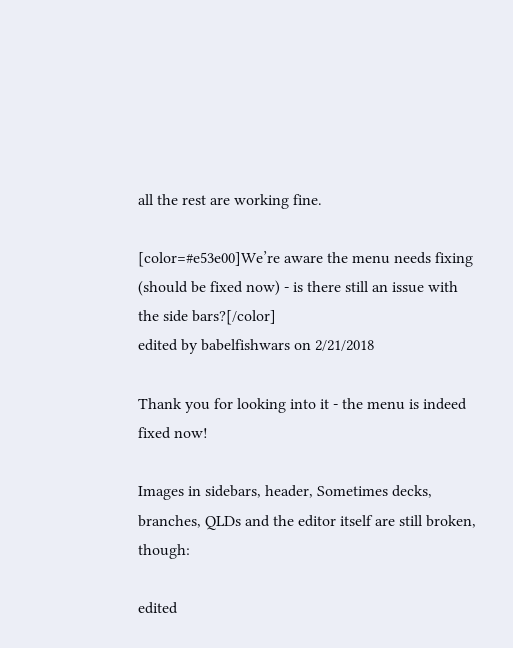all the rest are working fine.

[color=#e53e00]We’re aware the menu needs fixing (should be fixed now) - is there still an issue with the side bars?[/color]
edited by babelfishwars on 2/21/2018

Thank you for looking into it - the menu is indeed fixed now!

Images in sidebars, header, Sometimes decks, branches, QLDs and the editor itself are still broken, though:

edited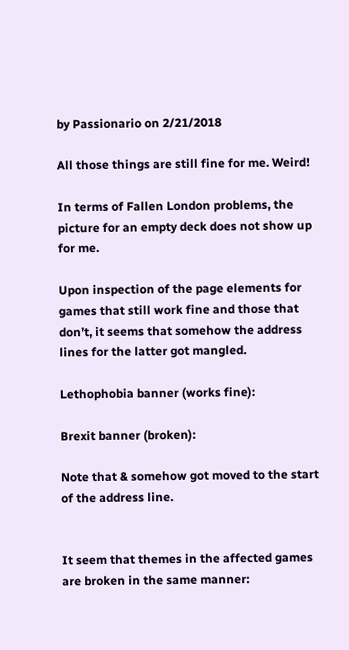by Passionario on 2/21/2018

All those things are still fine for me. Weird!

In terms of Fallen London problems, the picture for an empty deck does not show up for me.

Upon inspection of the page elements for games that still work fine and those that don’t, it seems that somehow the address lines for the latter got mangled.

Lethophobia banner (works fine):

Brexit banner (broken):

Note that & somehow got moved to the start of the address line.


It seem that themes in the affected games are broken in the same manner: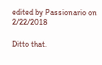edited by Passionario on 2/22/2018

Ditto that.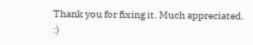Thank you for fixing it. Much appreciated. :)